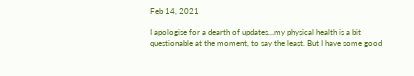Feb 14, 2021

I apologise for a dearth of updates…my physical health is a bit questionable at the moment, to say the least. But I have some good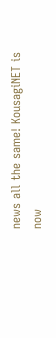news all the same! KousagiNET is now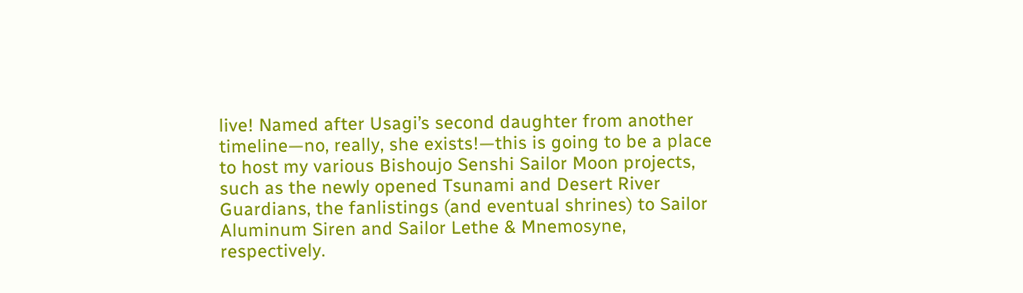live! Named after Usagi’s second daughter from another timeline—no, really, she exists!—this is going to be a place to host my various Bishoujo Senshi Sailor Moon projects, such as the newly opened Tsunami and Desert River Guardians, the fanlistings (and eventual shrines) to Sailor Aluminum Siren and Sailor Lethe & Mnemosyne, respectively.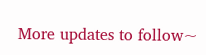More updates to follow~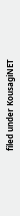filed under KousagiNET